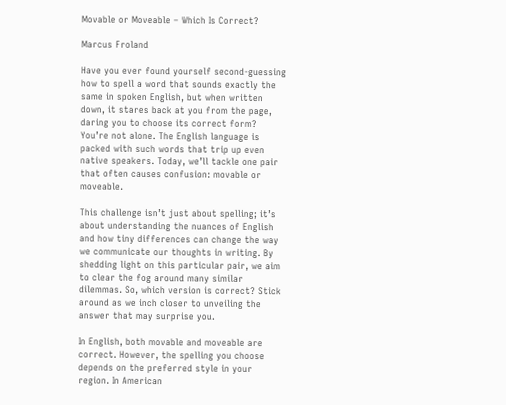Movable or Moveable – Which Is Correct?

Marcus Froland

Have you ever found yourself second-guessing how to spell a word that sounds exactly the same in spoken English, but when written down, it stares back at you from the page, daring you to choose its correct form? You’re not alone. The English language is packed with such words that trip up even native speakers. Today, we’ll tackle one pair that often causes confusion: movable or moveable.

This challenge isn’t just about spelling; it’s about understanding the nuances of English and how tiny differences can change the way we communicate our thoughts in writing. By shedding light on this particular pair, we aim to clear the fog around many similar dilemmas. So, which version is correct? Stick around as we inch closer to unveiling the answer that may surprise you.

In English, both movable and moveable are correct. However, the spelling you choose depends on the preferred style in your region. In American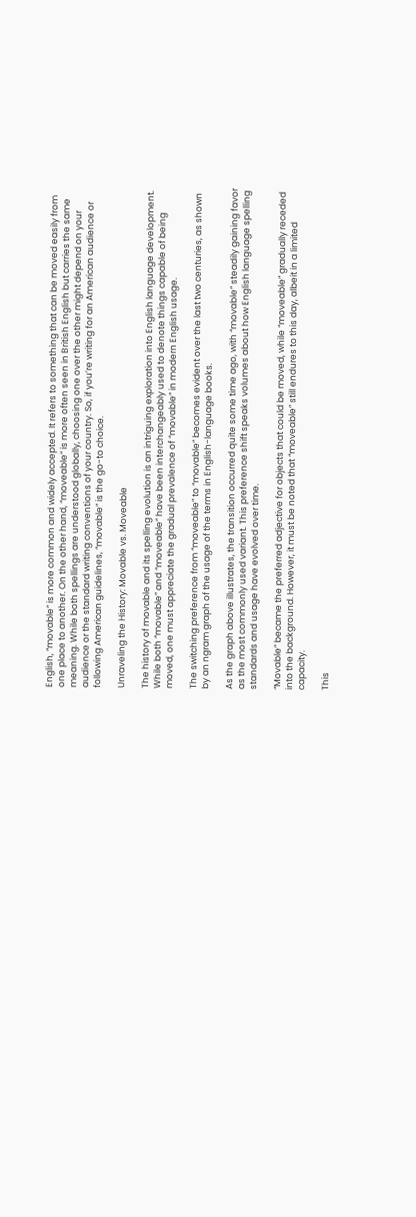English, “movable” is more common and widely accepted. It refers to something that can be moved easily from one place to another. On the other hand, “moveable” is more often seen in British English but carries the same meaning. While both spellings are understood globally, choosing one over the other might depend on your audience or the standard writing conventions of your country. So, if you’re writing for an American audience or following American guidelines, “movable” is the go-to choice.

Unraveling the History: Movable vs. Moveable

The history of movable and its spelling evolution is an intriguing exploration into English language development. While both “movable” and “moveable” have been interchangeably used to denote things capable of being moved, one must appreciate the gradual prevalence of “movable” in modern English usage.

The switching preference from “moveable” to “movable” becomes evident over the last two centuries, as shown by an ngram graph of the usage of the terms in English-language books.

As the graph above illustrates, the transition occurred quite some time ago, with “movable” steadily gaining favor as the most commonly used variant. This preference shift speaks volumes about how English language spelling standards and usage have evolved over time.

“Movable” became the preferred adjective for objects that could be moved, while “moveable” gradually receded into the background. However, it must be noted that “moveable” still endures to this day, albeit in a limited capacity.

This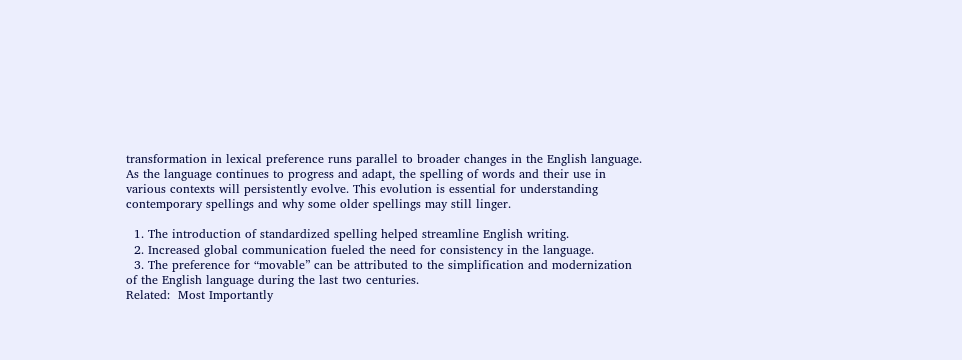transformation in lexical preference runs parallel to broader changes in the English language. As the language continues to progress and adapt, the spelling of words and their use in various contexts will persistently evolve. This evolution is essential for understanding contemporary spellings and why some older spellings may still linger.

  1. The introduction of standardized spelling helped streamline English writing.
  2. Increased global communication fueled the need for consistency in the language.
  3. The preference for “movable” can be attributed to the simplification and modernization of the English language during the last two centuries.
Related:  Most Importantly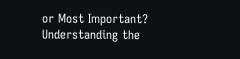or Most Important? Understanding the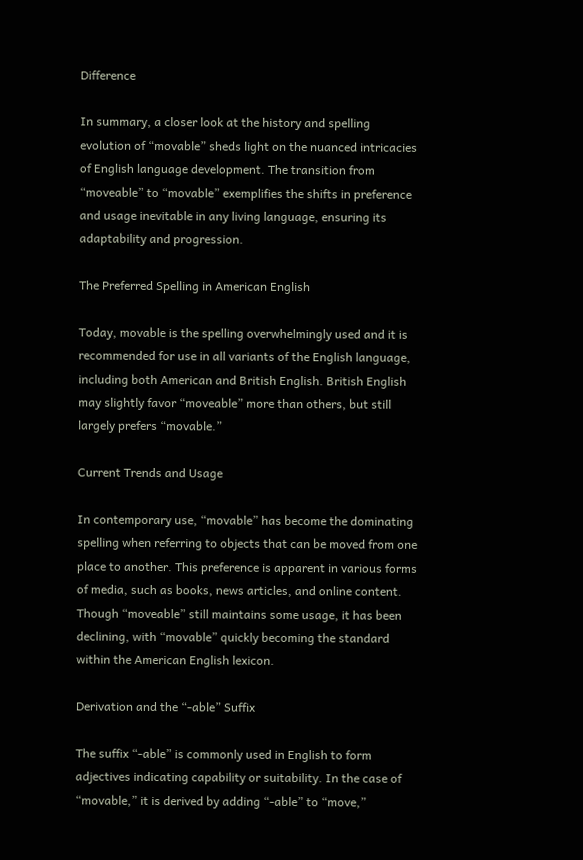Difference

In summary, a closer look at the history and spelling evolution of “movable” sheds light on the nuanced intricacies of English language development. The transition from “moveable” to “movable” exemplifies the shifts in preference and usage inevitable in any living language, ensuring its adaptability and progression.

The Preferred Spelling in American English

Today, movable is the spelling overwhelmingly used and it is recommended for use in all variants of the English language, including both American and British English. British English may slightly favor “moveable” more than others, but still largely prefers “movable.”

Current Trends and Usage

In contemporary use, “movable” has become the dominating spelling when referring to objects that can be moved from one place to another. This preference is apparent in various forms of media, such as books, news articles, and online content. Though “moveable” still maintains some usage, it has been declining, with “movable” quickly becoming the standard within the American English lexicon.

Derivation and the “-able” Suffix

The suffix “-able” is commonly used in English to form adjectives indicating capability or suitability. In the case of “movable,” it is derived by adding “-able” to “move,”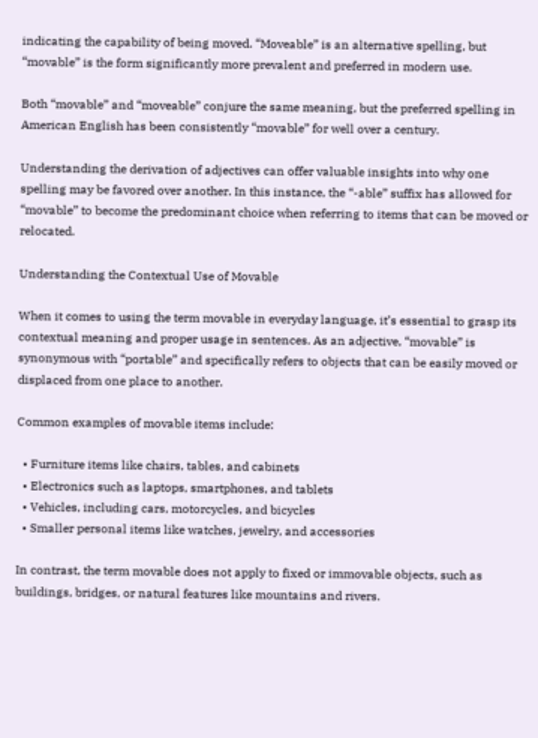indicating the capability of being moved. “Moveable” is an alternative spelling, but “movable” is the form significantly more prevalent and preferred in modern use.

Both “movable” and “moveable” conjure the same meaning, but the preferred spelling in American English has been consistently “movable” for well over a century.

Understanding the derivation of adjectives can offer valuable insights into why one spelling may be favored over another. In this instance, the “-able” suffix has allowed for “movable” to become the predominant choice when referring to items that can be moved or relocated.

Understanding the Contextual Use of Movable

When it comes to using the term movable in everyday language, it’s essential to grasp its contextual meaning and proper usage in sentences. As an adjective, “movable” is synonymous with “portable” and specifically refers to objects that can be easily moved or displaced from one place to another.

Common examples of movable items include:

  • Furniture items like chairs, tables, and cabinets
  • Electronics such as laptops, smartphones, and tablets
  • Vehicles, including cars, motorcycles, and bicycles
  • Smaller personal items like watches, jewelry, and accessories

In contrast, the term movable does not apply to fixed or immovable objects, such as buildings, bridges, or natural features like mountains and rivers.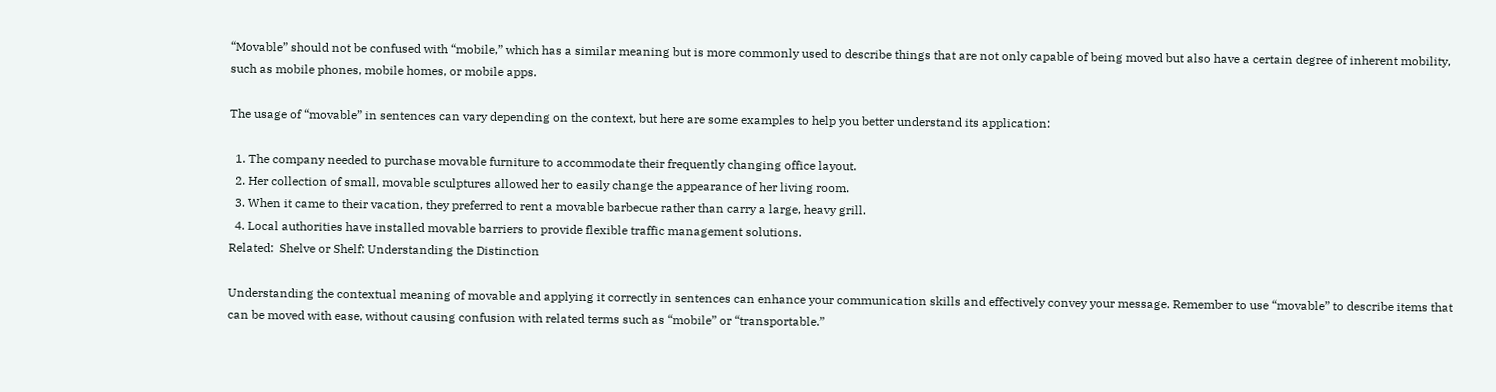“Movable” should not be confused with “mobile,” which has a similar meaning but is more commonly used to describe things that are not only capable of being moved but also have a certain degree of inherent mobility, such as mobile phones, mobile homes, or mobile apps.

The usage of “movable” in sentences can vary depending on the context, but here are some examples to help you better understand its application:

  1. The company needed to purchase movable furniture to accommodate their frequently changing office layout.
  2. Her collection of small, movable sculptures allowed her to easily change the appearance of her living room.
  3. When it came to their vacation, they preferred to rent a movable barbecue rather than carry a large, heavy grill.
  4. Local authorities have installed movable barriers to provide flexible traffic management solutions.
Related:  Shelve or Shelf: Understanding the Distinction

Understanding the contextual meaning of movable and applying it correctly in sentences can enhance your communication skills and effectively convey your message. Remember to use “movable” to describe items that can be moved with ease, without causing confusion with related terms such as “mobile” or “transportable.”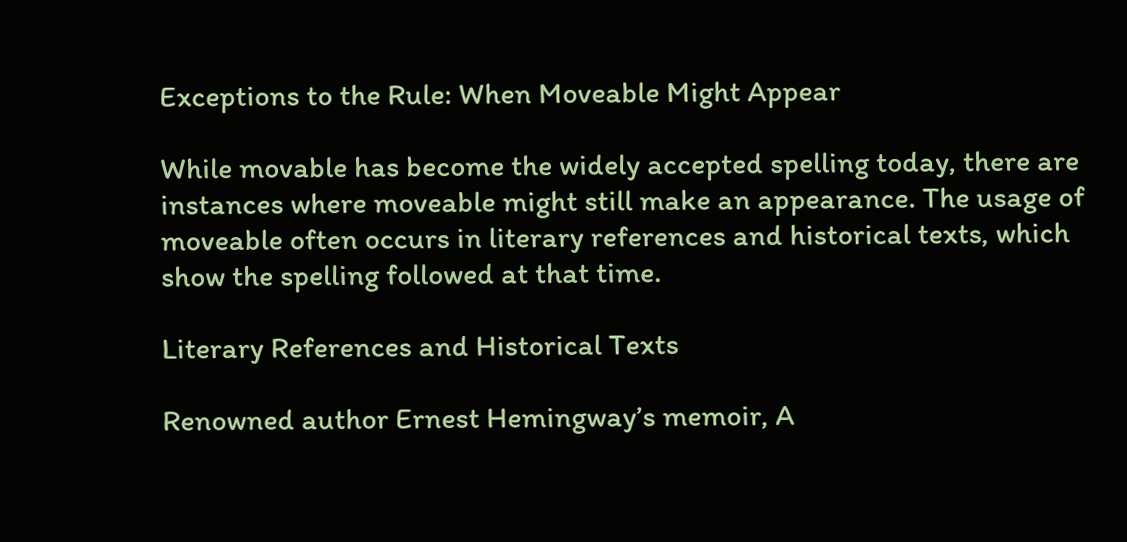Exceptions to the Rule: When Moveable Might Appear

While movable has become the widely accepted spelling today, there are instances where moveable might still make an appearance. The usage of moveable often occurs in literary references and historical texts, which show the spelling followed at that time.

Literary References and Historical Texts

Renowned author Ernest Hemingway’s memoir, A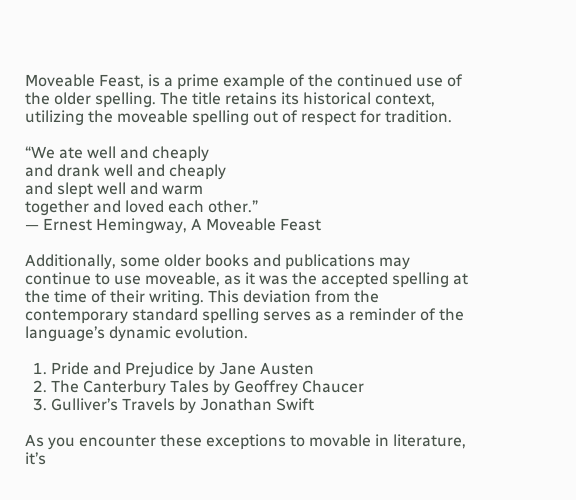Moveable Feast, is a prime example of the continued use of the older spelling. The title retains its historical context, utilizing the moveable spelling out of respect for tradition.

“We ate well and cheaply
and drank well and cheaply
and slept well and warm
together and loved each other.”
— Ernest Hemingway, A Moveable Feast

Additionally, some older books and publications may continue to use moveable, as it was the accepted spelling at the time of their writing. This deviation from the contemporary standard spelling serves as a reminder of the language’s dynamic evolution.

  1. Pride and Prejudice by Jane Austen
  2. The Canterbury Tales by Geoffrey Chaucer
  3. Gulliver’s Travels by Jonathan Swift

As you encounter these exceptions to movable in literature, it’s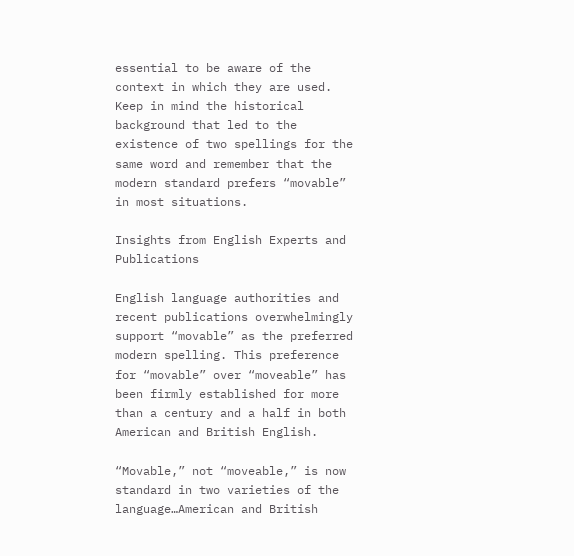essential to be aware of the context in which they are used. Keep in mind the historical background that led to the existence of two spellings for the same word and remember that the modern standard prefers “movable” in most situations.

Insights from English Experts and Publications

English language authorities and recent publications overwhelmingly support “movable” as the preferred modern spelling. This preference for “movable” over “moveable” has been firmly established for more than a century and a half in both American and British English.

“Movable,” not “moveable,” is now standard in two varieties of the language…American and British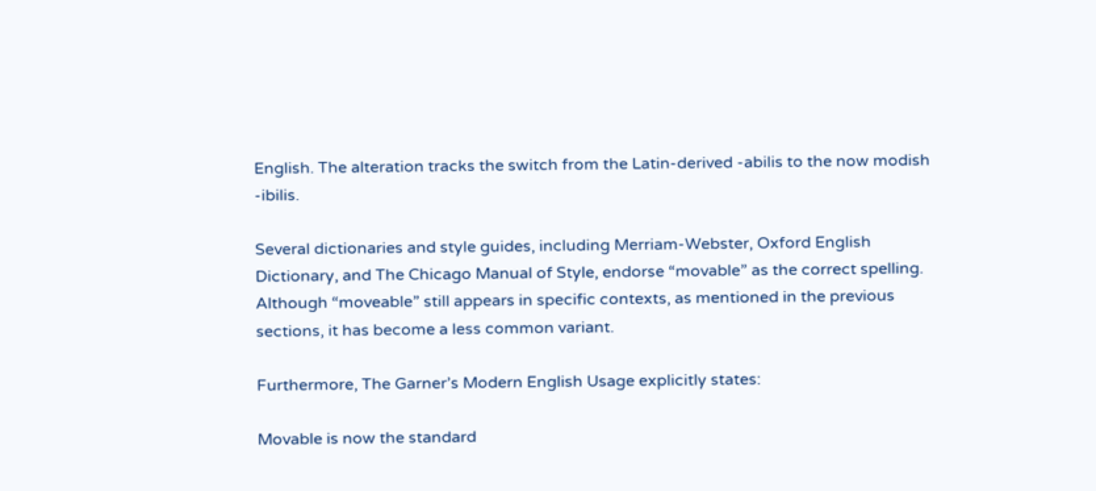English. The alteration tracks the switch from the Latin-derived -abilis to the now modish -ibilis.

Several dictionaries and style guides, including Merriam-Webster, Oxford English Dictionary, and The Chicago Manual of Style, endorse “movable” as the correct spelling. Although “moveable” still appears in specific contexts, as mentioned in the previous sections, it has become a less common variant.

Furthermore, The Garner’s Modern English Usage explicitly states:

Movable is now the standard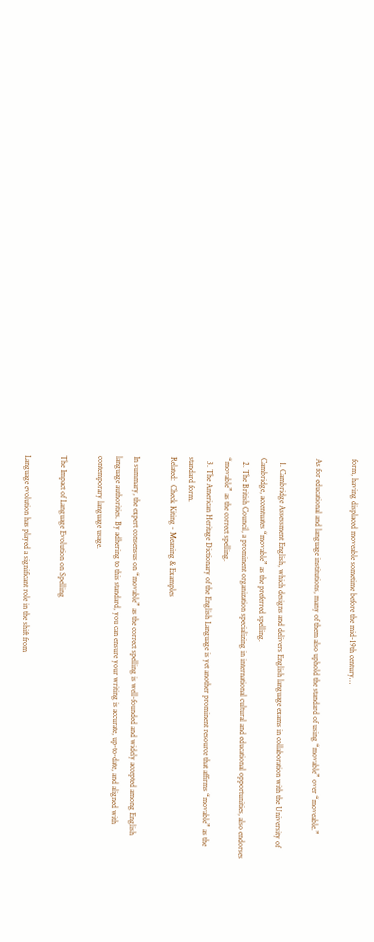form, having displaced moveable sometime before the mid-19th century…

As for educational and language institutions, many of them also uphold the standard of using “movable” over “moveable.”

  1. Cambridge Assessment English, which designs and delivers English language exams in collaboration with the University of Cambridge, accentuates “movable” as the preferred spelling.
  2. The British Council, a prominent organization specializing in international cultural and educational opportunities, also endorses “movable” as the correct spelling.
  3. The American Heritage Dictionary of the English Language is yet another prominent resource that affirms “movable” as the standard form.
Related:  Check Kiting - Meaning & Examples

In summary, the expert consensus on “movable” as the correct spelling is well-founded and widely accepted among English language authorities. By adhering to this standard, you can ensure your writing is accurate, up-to-date, and aligned with contemporary language usage.

The Impact of Language Evolution on Spelling

Language evolution has played a significant role in the shift from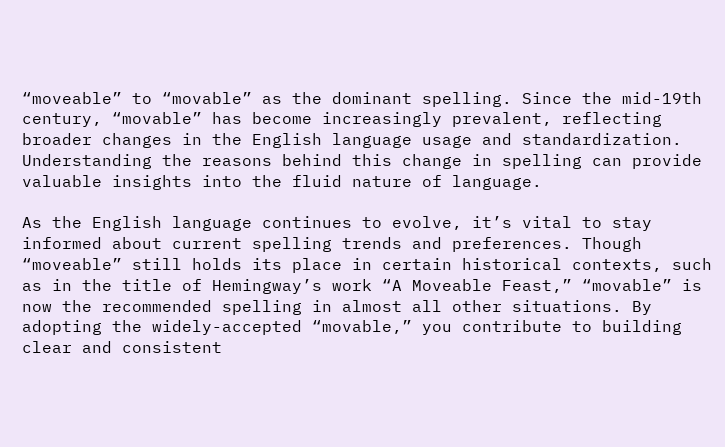“moveable” to “movable” as the dominant spelling. Since the mid-19th century, “movable” has become increasingly prevalent, reflecting broader changes in the English language usage and standardization. Understanding the reasons behind this change in spelling can provide valuable insights into the fluid nature of language.

As the English language continues to evolve, it’s vital to stay informed about current spelling trends and preferences. Though “moveable” still holds its place in certain historical contexts, such as in the title of Hemingway’s work “A Moveable Feast,” “movable” is now the recommended spelling in almost all other situations. By adopting the widely-accepted “movable,” you contribute to building clear and consistent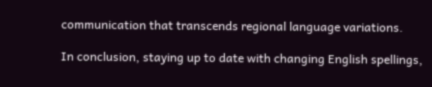communication that transcends regional language variations.

In conclusion, staying up to date with changing English spellings,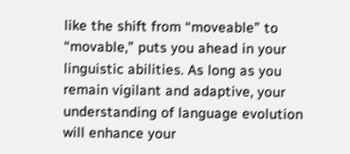like the shift from “moveable” to “movable,” puts you ahead in your linguistic abilities. As long as you remain vigilant and adaptive, your understanding of language evolution will enhance your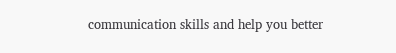communication skills and help you better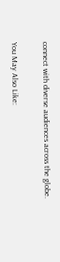connect with diverse audiences across the globe.

You May Also Like: